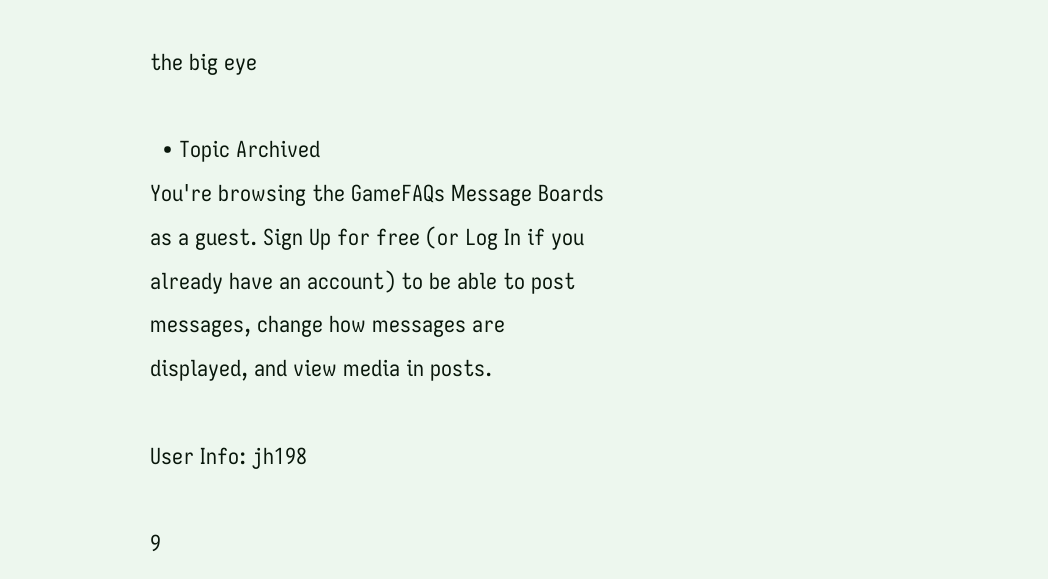the big eye

  • Topic Archived
You're browsing the GameFAQs Message Boards as a guest. Sign Up for free (or Log In if you already have an account) to be able to post messages, change how messages are displayed, and view media in posts.

User Info: jh198

9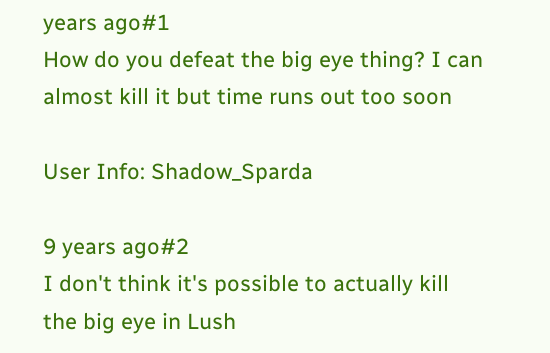years ago#1
How do you defeat the big eye thing? I can almost kill it but time runs out too soon

User Info: Shadow_Sparda

9 years ago#2
I don't think it's possible to actually kill the big eye in Lush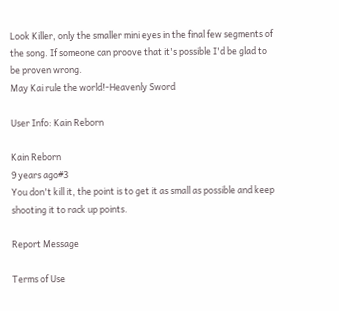Look Killer, only the smaller mini eyes in the final few segments of the song. If someone can proove that it's possible I'd be glad to be proven wrong.
May Kai rule the world!-Heavenly Sword

User Info: Kain Reborn

Kain Reborn
9 years ago#3
You don't kill it, the point is to get it as small as possible and keep shooting it to rack up points.

Report Message

Terms of Use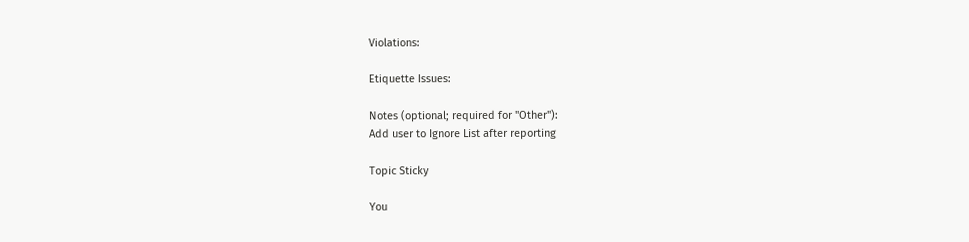Violations:

Etiquette Issues:

Notes (optional; required for "Other"):
Add user to Ignore List after reporting

Topic Sticky

You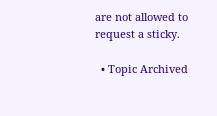are not allowed to request a sticky.

  • Topic Archived